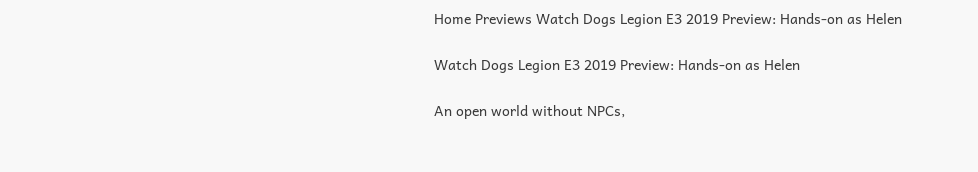Home Previews Watch Dogs Legion E3 2019 Preview: Hands-on as Helen

Watch Dogs Legion E3 2019 Preview: Hands-on as Helen

An open world without NPCs,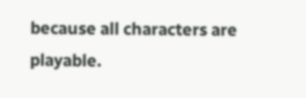because all characters are playable.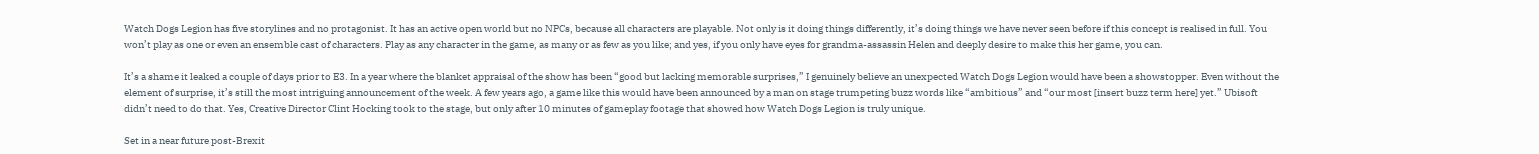Watch Dogs Legion has five storylines and no protagonist. It has an active open world but no NPCs, because all characters are playable. Not only is it doing things differently, it’s doing things we have never seen before if this concept is realised in full. You won’t play as one or even an ensemble cast of characters. Play as any character in the game, as many or as few as you like; and yes, if you only have eyes for grandma-assassin Helen and deeply desire to make this her game, you can.

It’s a shame it leaked a couple of days prior to E3. In a year where the blanket appraisal of the show has been “good but lacking memorable surprises,” I genuinely believe an unexpected Watch Dogs Legion would have been a showstopper. Even without the element of surprise, it’s still the most intriguing announcement of the week. A few years ago, a game like this would have been announced by a man on stage trumpeting buzz words like “ambitious” and “our most [insert buzz term here] yet.” Ubisoft didn’t need to do that. Yes, Creative Director Clint Hocking took to the stage, but only after 10 minutes of gameplay footage that showed how Watch Dogs Legion is truly unique.

Set in a near future post-Brexit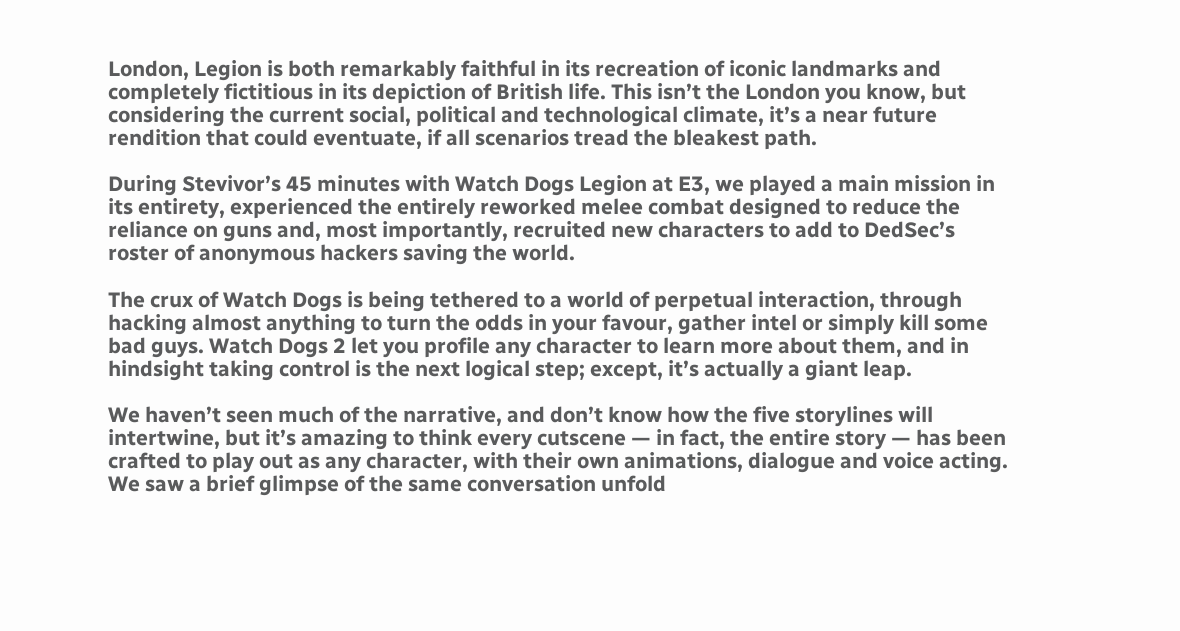London, Legion is both remarkably faithful in its recreation of iconic landmarks and completely fictitious in its depiction of British life. This isn’t the London you know, but considering the current social, political and technological climate, it’s a near future rendition that could eventuate, if all scenarios tread the bleakest path.

During Stevivor’s 45 minutes with Watch Dogs Legion at E3, we played a main mission in its entirety, experienced the entirely reworked melee combat designed to reduce the reliance on guns and, most importantly, recruited new characters to add to DedSec’s roster of anonymous hackers saving the world.

The crux of Watch Dogs is being tethered to a world of perpetual interaction, through hacking almost anything to turn the odds in your favour, gather intel or simply kill some bad guys. Watch Dogs 2 let you profile any character to learn more about them, and in hindsight taking control is the next logical step; except, it’s actually a giant leap.

We haven’t seen much of the narrative, and don’t know how the five storylines will intertwine, but it’s amazing to think every cutscene — in fact, the entire story — has been crafted to play out as any character, with their own animations, dialogue and voice acting. We saw a brief glimpse of the same conversation unfold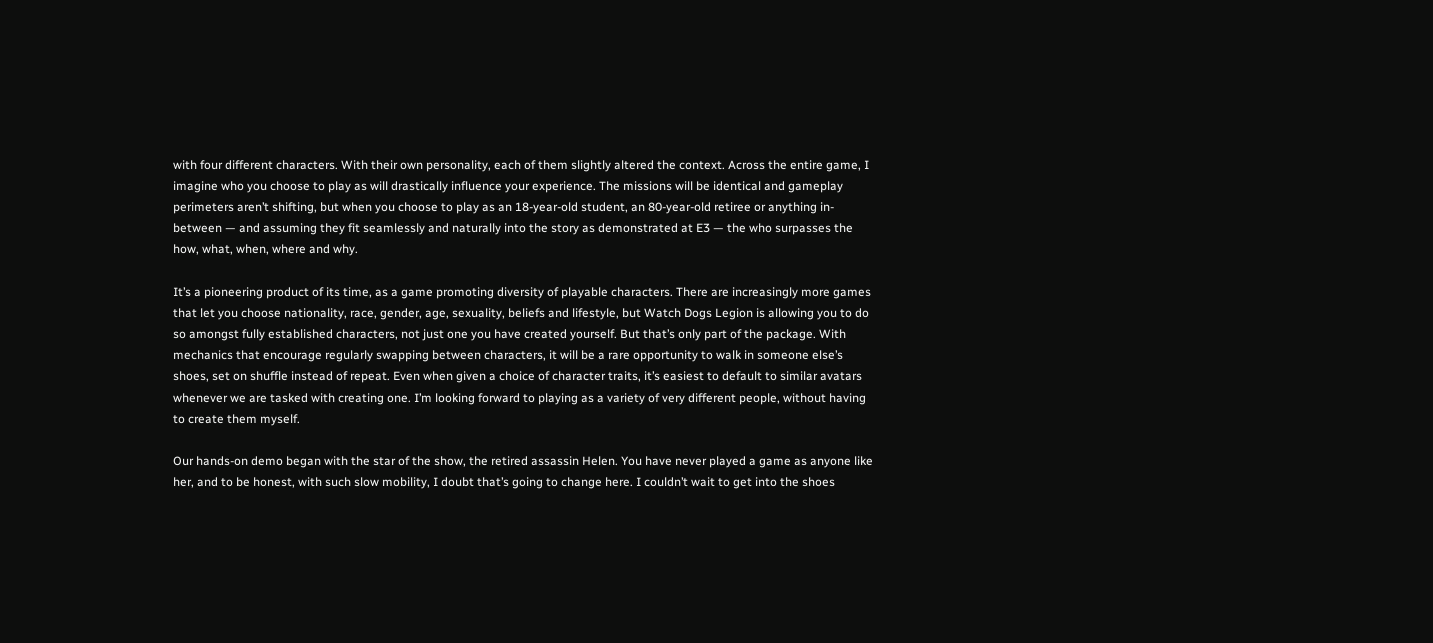with four different characters. With their own personality, each of them slightly altered the context. Across the entire game, I imagine who you choose to play as will drastically influence your experience. The missions will be identical and gameplay perimeters aren’t shifting, but when you choose to play as an 18-year-old student, an 80-year-old retiree or anything in-between — and assuming they fit seamlessly and naturally into the story as demonstrated at E3 — the who surpasses the how, what, when, where and why.

It’s a pioneering product of its time, as a game promoting diversity of playable characters. There are increasingly more games that let you choose nationality, race, gender, age, sexuality, beliefs and lifestyle, but Watch Dogs Legion is allowing you to do so amongst fully established characters, not just one you have created yourself. But that’s only part of the package. With mechanics that encourage regularly swapping between characters, it will be a rare opportunity to walk in someone else’s shoes, set on shuffle instead of repeat. Even when given a choice of character traits, it’s easiest to default to similar avatars whenever we are tasked with creating one. I’m looking forward to playing as a variety of very different people, without having to create them myself.

Our hands-on demo began with the star of the show, the retired assassin Helen. You have never played a game as anyone like her, and to be honest, with such slow mobility, I doubt that’s going to change here. I couldn’t wait to get into the shoes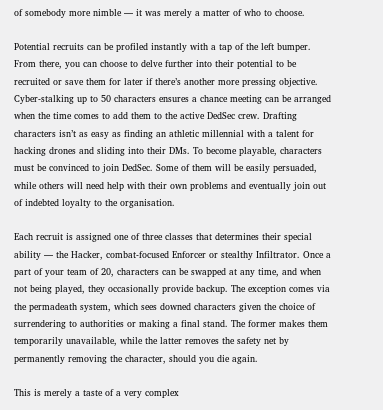of somebody more nimble — it was merely a matter of who to choose.

Potential recruits can be profiled instantly with a tap of the left bumper. From there, you can choose to delve further into their potential to be recruited or save them for later if there’s another more pressing objective. Cyber-stalking up to 50 characters ensures a chance meeting can be arranged when the time comes to add them to the active DedSec crew. Drafting characters isn’t as easy as finding an athletic millennial with a talent for hacking drones and sliding into their DMs. To become playable, characters must be convinced to join DedSec. Some of them will be easily persuaded, while others will need help with their own problems and eventually join out of indebted loyalty to the organisation.

Each recruit is assigned one of three classes that determines their special ability — the Hacker, combat-focused Enforcer or stealthy Infiltrator. Once a part of your team of 20, characters can be swapped at any time, and when not being played, they occasionally provide backup. The exception comes via the permadeath system, which sees downed characters given the choice of surrendering to authorities or making a final stand. The former makes them temporarily unavailable, while the latter removes the safety net by permanently removing the character, should you die again.

This is merely a taste of a very complex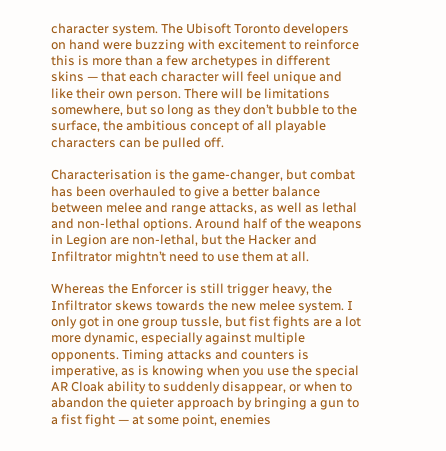character system. The Ubisoft Toronto developers on hand were buzzing with excitement to reinforce this is more than a few archetypes in different skins — that each character will feel unique and like their own person. There will be limitations somewhere, but so long as they don’t bubble to the surface, the ambitious concept of all playable characters can be pulled off.

Characterisation is the game-changer, but combat has been overhauled to give a better balance between melee and range attacks, as well as lethal and non-lethal options. Around half of the weapons in Legion are non-lethal, but the Hacker and Infiltrator mightn’t need to use them at all.

Whereas the Enforcer is still trigger heavy, the Infiltrator skews towards the new melee system. I only got in one group tussle, but fist fights are a lot more dynamic, especially against multiple opponents. Timing attacks and counters is imperative, as is knowing when you use the special AR Cloak ability to suddenly disappear, or when to abandon the quieter approach by bringing a gun to a fist fight — at some point, enemies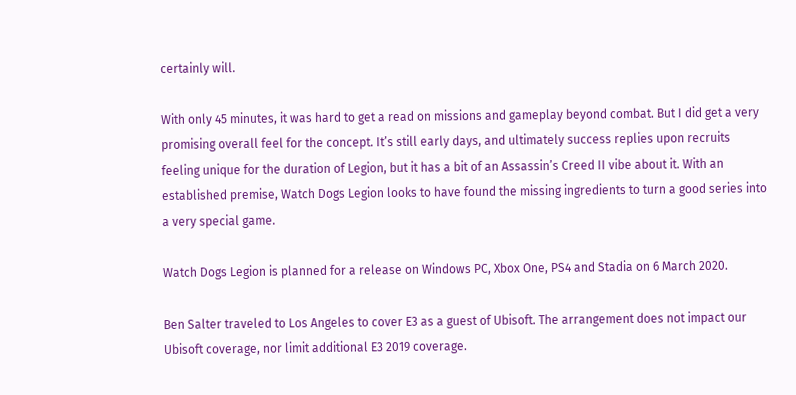certainly will.

With only 45 minutes, it was hard to get a read on missions and gameplay beyond combat. But I did get a very promising overall feel for the concept. It’s still early days, and ultimately success replies upon recruits feeling unique for the duration of Legion, but it has a bit of an Assassin’s Creed II vibe about it. With an established premise, Watch Dogs Legion looks to have found the missing ingredients to turn a good series into a very special game.

Watch Dogs Legion is planned for a release on Windows PC, Xbox One, PS4 and Stadia on 6 March 2020.

Ben Salter traveled to Los Angeles to cover E3 as a guest of Ubisoft. The arrangement does not impact our Ubisoft coverage, nor limit additional E3 2019 coverage.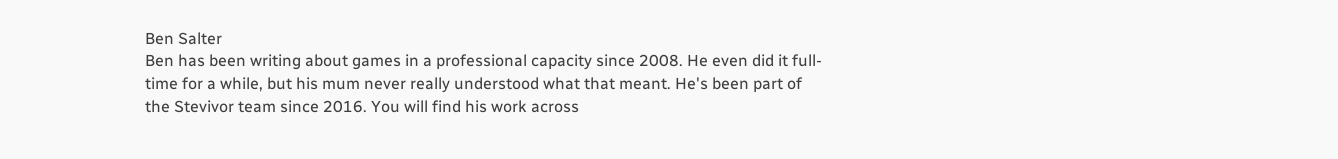Ben Salter
Ben has been writing about games in a professional capacity since 2008. He even did it full-time for a while, but his mum never really understood what that meant. He's been part of the Stevivor team since 2016. You will find his work across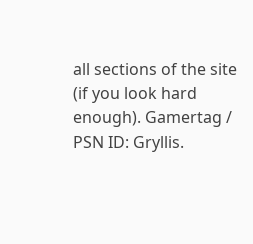all sections of the site (if you look hard enough). Gamertag / PSN ID: Gryllis.